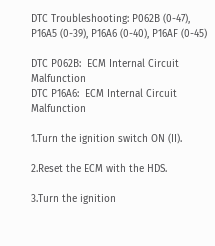DTC Troubleshooting: P062B (0-47), P16A5 (0-39), P16A6 (0-40), P16AF (0-45)

DTC P062B:  ECM Internal Circuit Malfunction
DTC P16A6:  ECM Internal Circuit Malfunction

1.Turn the ignition switch ON (II).

2.Reset the ECM with the HDS.

3.Turn the ignition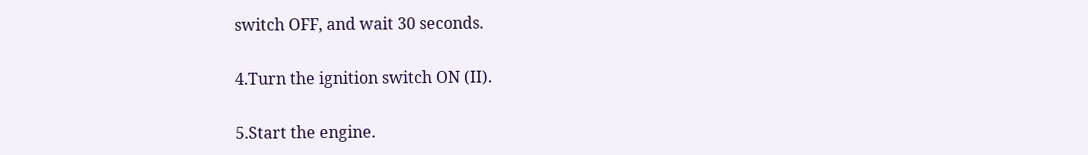switch OFF, and wait 30 seconds.

4.Turn the ignition switch ON (II).

5.Start the engine.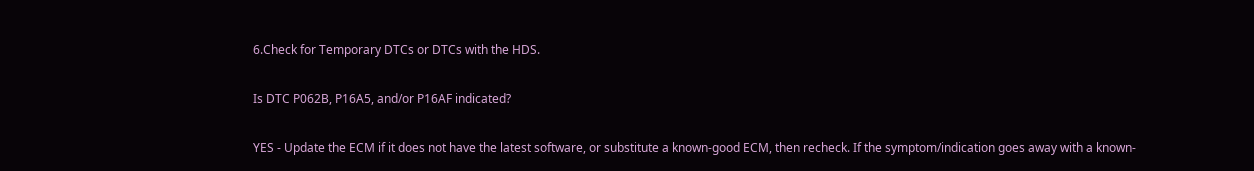6.Check for Temporary DTCs or DTCs with the HDS.

Is DTC P062B, P16A5, and/or P16AF indicated?

YES - Update the ECM if it does not have the latest software, or substitute a known-good ECM, then recheck. If the symptom/indication goes away with a known-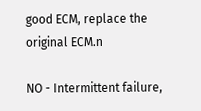good ECM, replace the original ECM.n

NO - Intermittent failure,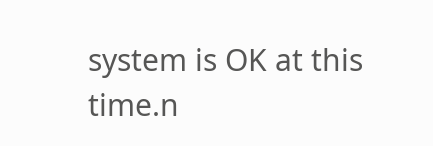system is OK at this time.n